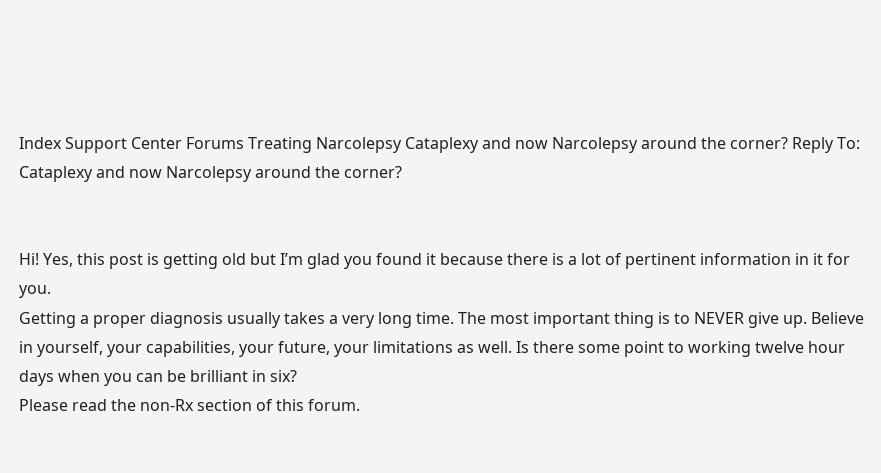Index Support Center Forums Treating Narcolepsy Cataplexy and now Narcolepsy around the corner? Reply To: Cataplexy and now Narcolepsy around the corner?


Hi! Yes, this post is getting old but I’m glad you found it because there is a lot of pertinent information in it for you.
Getting a proper diagnosis usually takes a very long time. The most important thing is to NEVER give up. Believe in yourself, your capabilities, your future, your limitations as well. Is there some point to working twelve hour days when you can be brilliant in six?
Please read the non-Rx section of this forum.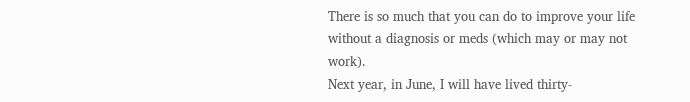There is so much that you can do to improve your life without a diagnosis or meds (which may or may not work).
Next year, in June, I will have lived thirty-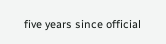five years since official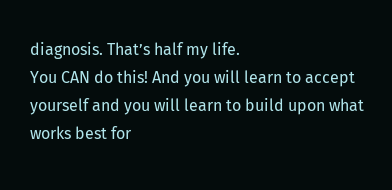diagnosis. That’s half my life.
You CAN do this! And you will learn to accept yourself and you will learn to build upon what works best for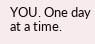YOU. One day at a time.